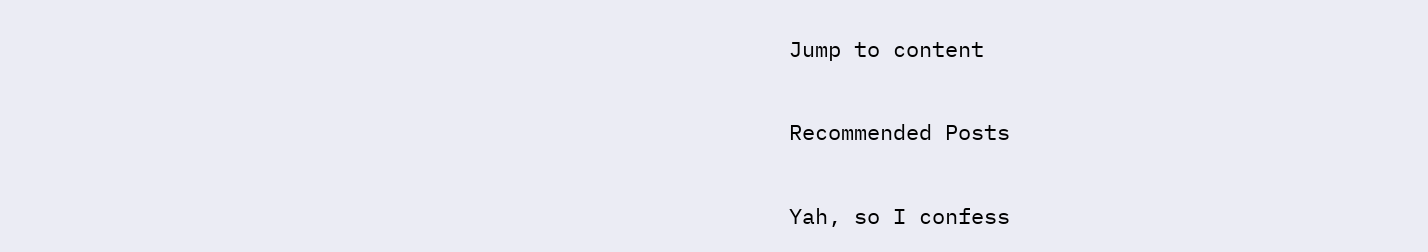Jump to content

Recommended Posts

Yah, so I confess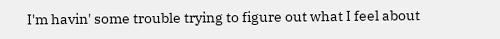I'm havin' some trouble trying to figure out what I feel about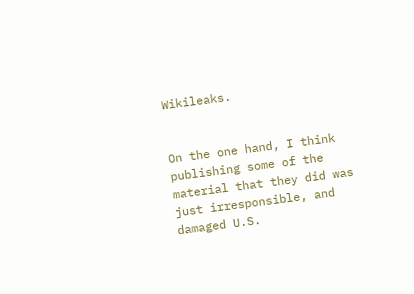Wikileaks.


On the one hand, I think publishing some of the material that they did was just irresponsible, and damaged U.S.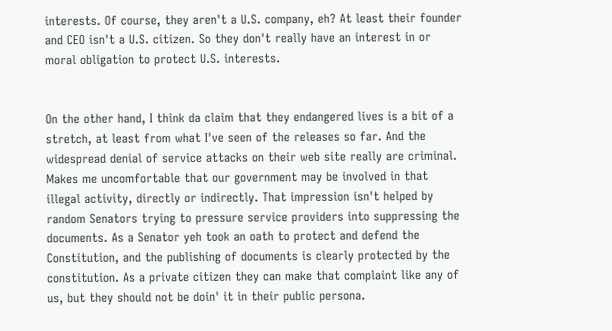interests. Of course, they aren't a U.S. company, eh? At least their founder and CEO isn't a U.S. citizen. So they don't really have an interest in or moral obligation to protect U.S. interests.


On the other hand, I think da claim that they endangered lives is a bit of a stretch, at least from what I've seen of the releases so far. And the widespread denial of service attacks on their web site really are criminal. Makes me uncomfortable that our government may be involved in that illegal activity, directly or indirectly. That impression isn't helped by random Senators trying to pressure service providers into suppressing the documents. As a Senator yeh took an oath to protect and defend the Constitution, and the publishing of documents is clearly protected by the constitution. As a private citizen they can make that complaint like any of us, but they should not be doin' it in their public persona.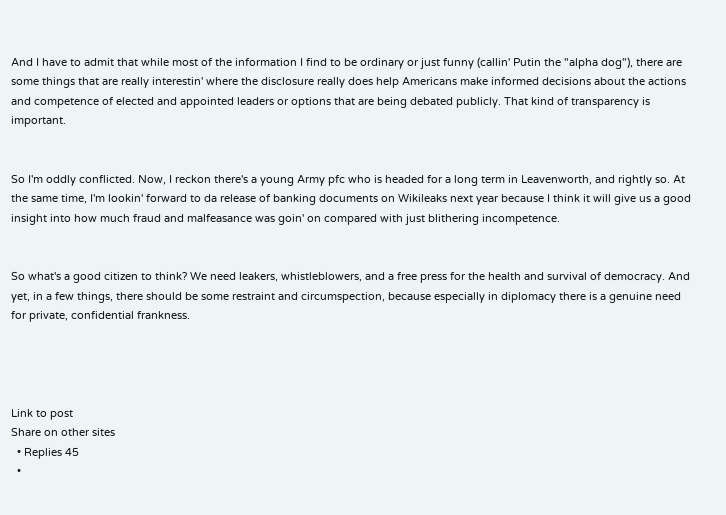And I have to admit that while most of the information I find to be ordinary or just funny (callin' Putin the "alpha dog"), there are some things that are really interestin' where the disclosure really does help Americans make informed decisions about the actions and competence of elected and appointed leaders or options that are being debated publicly. That kind of transparency is important.


So I'm oddly conflicted. Now, I reckon there's a young Army pfc who is headed for a long term in Leavenworth, and rightly so. At the same time, I'm lookin' forward to da release of banking documents on Wikileaks next year because I think it will give us a good insight into how much fraud and malfeasance was goin' on compared with just blithering incompetence.


So what's a good citizen to think? We need leakers, whistleblowers, and a free press for the health and survival of democracy. And yet, in a few things, there should be some restraint and circumspection, because especially in diplomacy there is a genuine need for private, confidential frankness.




Link to post
Share on other sites
  • Replies 45
  •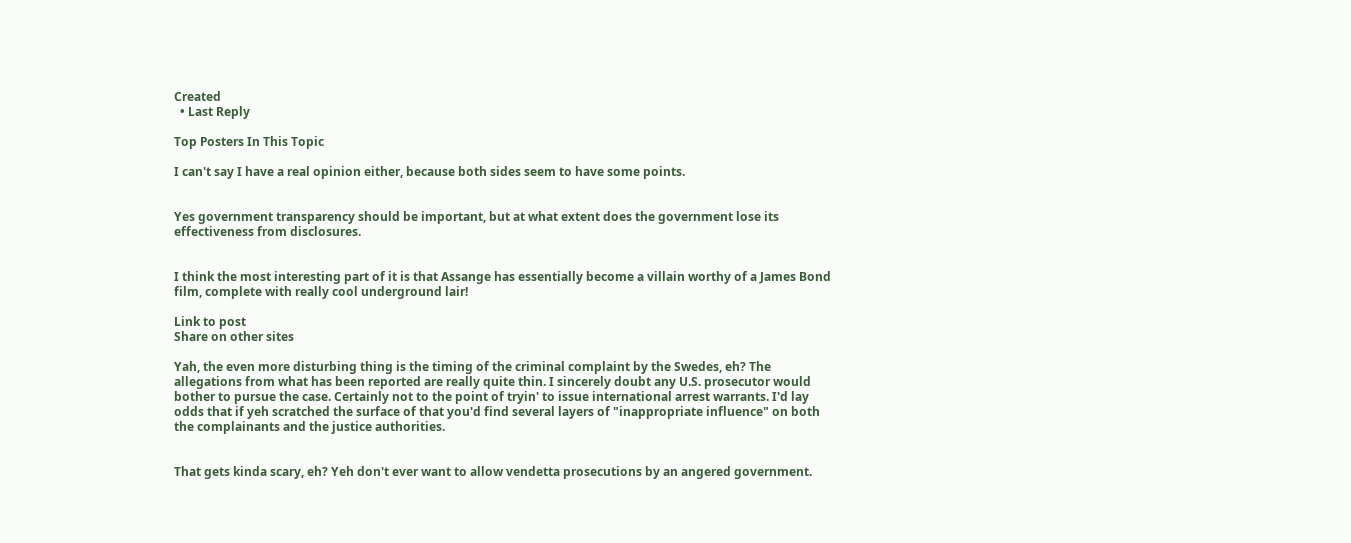Created
  • Last Reply

Top Posters In This Topic

I can't say I have a real opinion either, because both sides seem to have some points.


Yes government transparency should be important, but at what extent does the government lose its effectiveness from disclosures.


I think the most interesting part of it is that Assange has essentially become a villain worthy of a James Bond film, complete with really cool underground lair!

Link to post
Share on other sites

Yah, the even more disturbing thing is the timing of the criminal complaint by the Swedes, eh? The allegations from what has been reported are really quite thin. I sincerely doubt any U.S. prosecutor would bother to pursue the case. Certainly not to the point of tryin' to issue international arrest warrants. I'd lay odds that if yeh scratched the surface of that you'd find several layers of "inappropriate influence" on both the complainants and the justice authorities.


That gets kinda scary, eh? Yeh don't ever want to allow vendetta prosecutions by an angered government.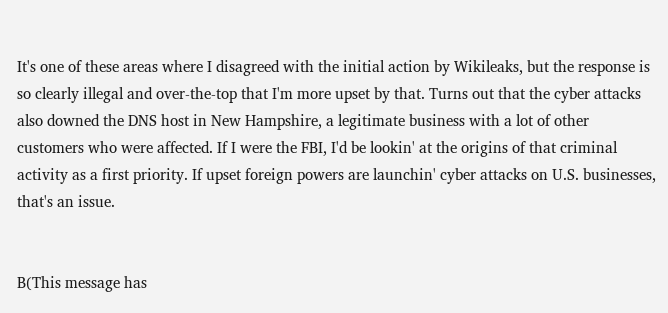It's one of these areas where I disagreed with the initial action by Wikileaks, but the response is so clearly illegal and over-the-top that I'm more upset by that. Turns out that the cyber attacks also downed the DNS host in New Hampshire, a legitimate business with a lot of other customers who were affected. If I were the FBI, I'd be lookin' at the origins of that criminal activity as a first priority. If upset foreign powers are launchin' cyber attacks on U.S. businesses, that's an issue.


B(This message has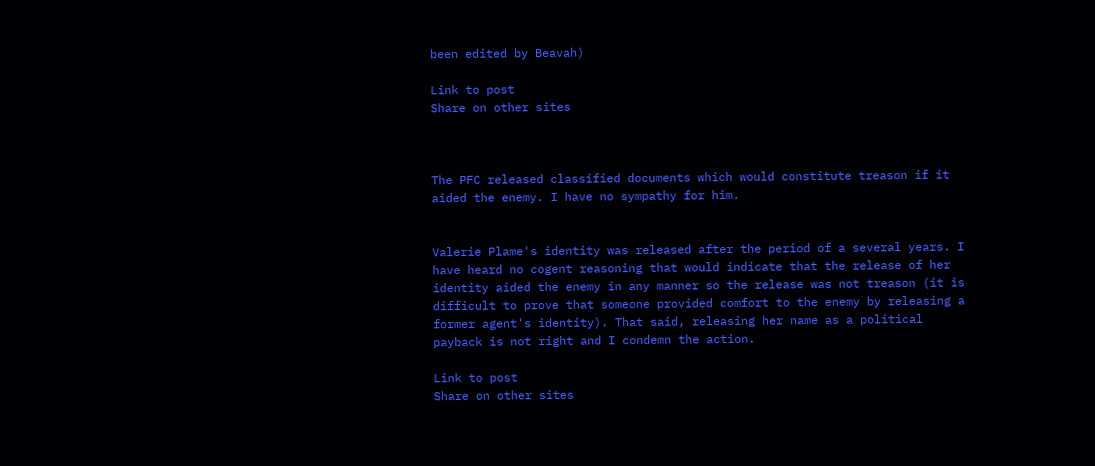been edited by Beavah)

Link to post
Share on other sites



The PFC released classified documents which would constitute treason if it aided the enemy. I have no sympathy for him.


Valerie Plame's identity was released after the period of a several years. I have heard no cogent reasoning that would indicate that the release of her identity aided the enemy in any manner so the release was not treason (it is difficult to prove that someone provided comfort to the enemy by releasing a former agent's identity). That said, releasing her name as a political payback is not right and I condemn the action.

Link to post
Share on other sites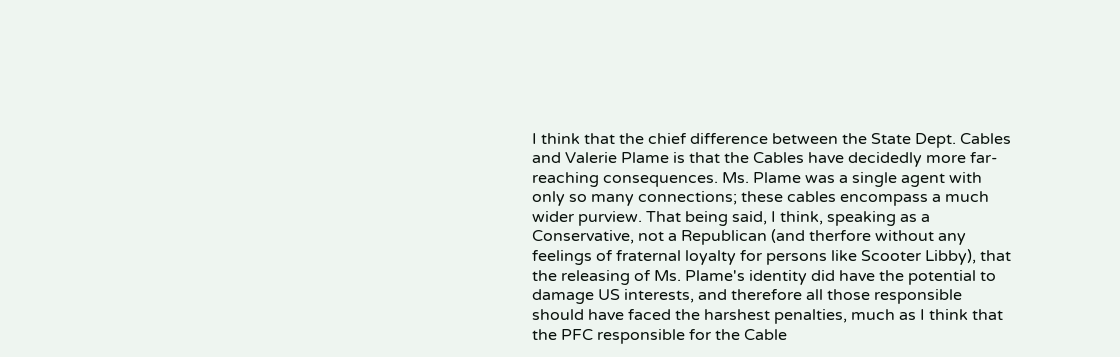I think that the chief difference between the State Dept. Cables and Valerie Plame is that the Cables have decidedly more far-reaching consequences. Ms. Plame was a single agent with only so many connections; these cables encompass a much wider purview. That being said, I think, speaking as a Conservative, not a Republican (and therfore without any feelings of fraternal loyalty for persons like Scooter Libby), that the releasing of Ms. Plame's identity did have the potential to damage US interests, and therefore all those responsible should have faced the harshest penalties, much as I think that the PFC responsible for the Cable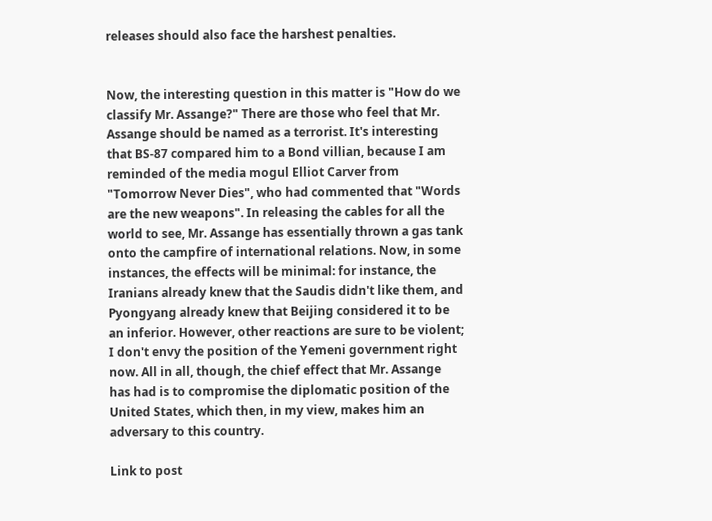releases should also face the harshest penalties.


Now, the interesting question in this matter is "How do we classify Mr. Assange?" There are those who feel that Mr. Assange should be named as a terrorist. It's interesting that BS-87 compared him to a Bond villian, because I am reminded of the media mogul Elliot Carver from "Tomorrow Never Dies", who had commented that "Words are the new weapons". In releasing the cables for all the world to see, Mr. Assange has essentially thrown a gas tank onto the campfire of international relations. Now, in some instances, the effects will be minimal: for instance, the Iranians already knew that the Saudis didn't like them, and Pyongyang already knew that Beijing considered it to be an inferior. However, other reactions are sure to be violent; I don't envy the position of the Yemeni government right now. All in all, though, the chief effect that Mr. Assange has had is to compromise the diplomatic position of the United States, which then, in my view, makes him an adversary to this country.

Link to post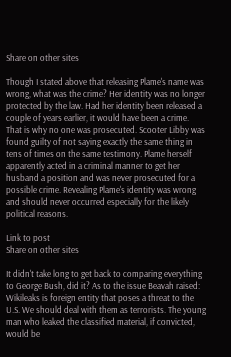Share on other sites

Though I stated above that releasing Plame's name was wrong, what was the crime? Her identity was no longer protected by the law. Had her identity been released a couple of years earlier, it would have been a crime. That is why no one was prosecuted. Scooter Libby was found guilty of not saying exactly the same thing in tens of times on the same testimony. Plame herself apparently acted in a criminal manner to get her husband a position and was never prosecuted for a possible crime. Revealing Plame's identity was wrong and should never occurred especially for the likely political reasons.

Link to post
Share on other sites

It didn't take long to get back to comparing everything to George Bush, did it? As to the issue Beavah raised: Wikileaks is foreign entity that poses a threat to the U.S. We should deal with them as terrorists. The young man who leaked the classified material, if convicted, would be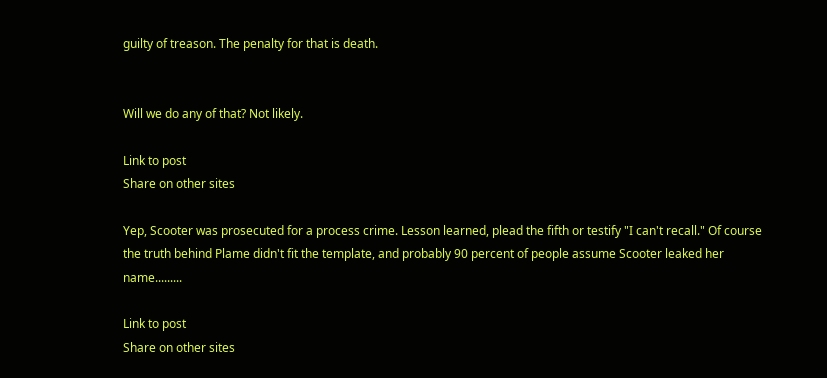guilty of treason. The penalty for that is death.


Will we do any of that? Not likely.

Link to post
Share on other sites

Yep, Scooter was prosecuted for a process crime. Lesson learned, plead the fifth or testify "I can't recall." Of course the truth behind Plame didn't fit the template, and probably 90 percent of people assume Scooter leaked her name.........

Link to post
Share on other sites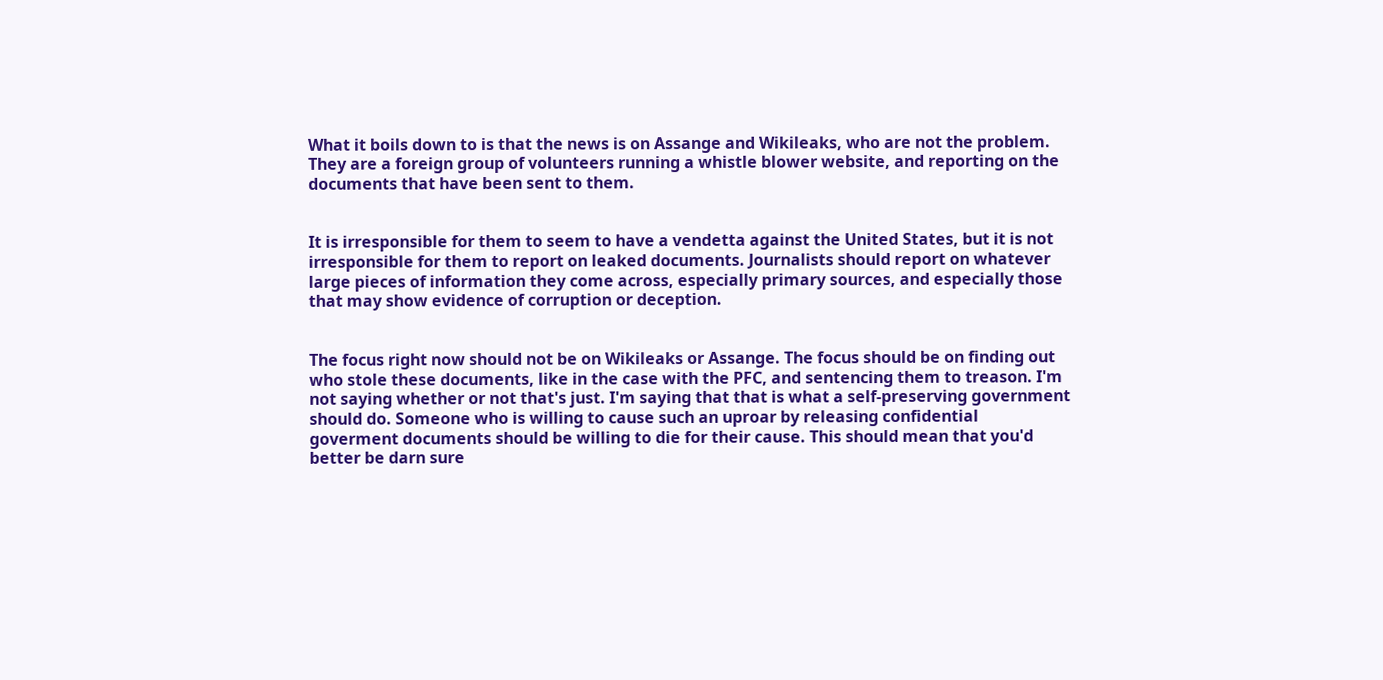What it boils down to is that the news is on Assange and Wikileaks, who are not the problem. They are a foreign group of volunteers running a whistle blower website, and reporting on the documents that have been sent to them.


It is irresponsible for them to seem to have a vendetta against the United States, but it is not irresponsible for them to report on leaked documents. Journalists should report on whatever large pieces of information they come across, especially primary sources, and especially those that may show evidence of corruption or deception.


The focus right now should not be on Wikileaks or Assange. The focus should be on finding out who stole these documents, like in the case with the PFC, and sentencing them to treason. I'm not saying whether or not that's just. I'm saying that that is what a self-preserving government should do. Someone who is willing to cause such an uproar by releasing confidential goverment documents should be willing to die for their cause. This should mean that you'd better be darn sure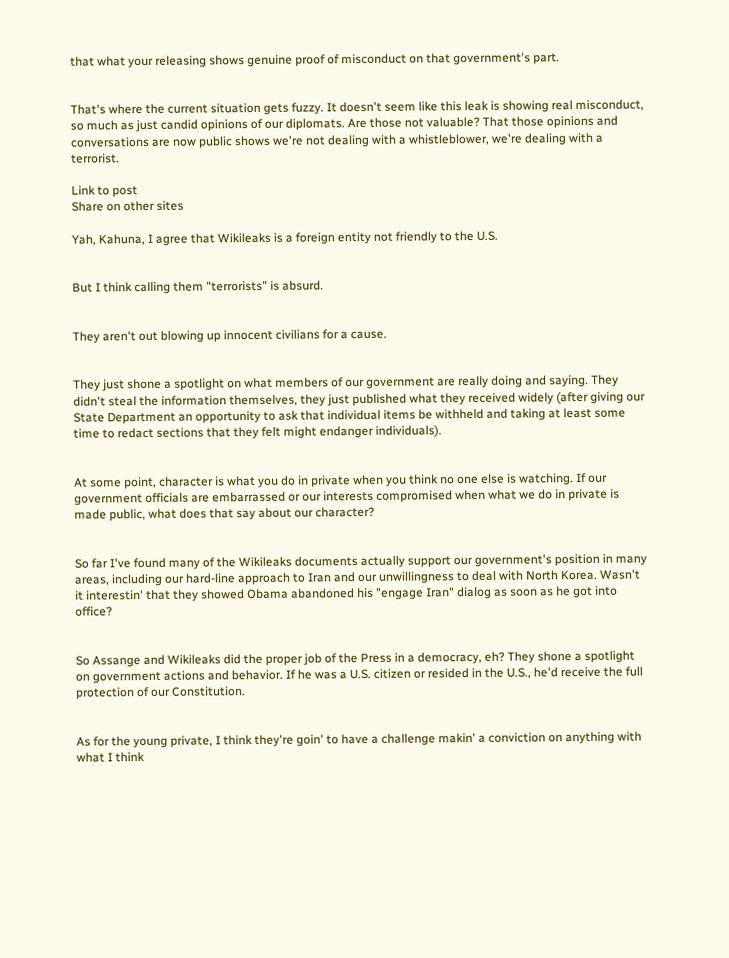that what your releasing shows genuine proof of misconduct on that government's part.


That's where the current situation gets fuzzy. It doesn't seem like this leak is showing real misconduct, so much as just candid opinions of our diplomats. Are those not valuable? That those opinions and conversations are now public shows we're not dealing with a whistleblower, we're dealing with a terrorist.

Link to post
Share on other sites

Yah, Kahuna, I agree that Wikileaks is a foreign entity not friendly to the U.S.


But I think calling them "terrorists" is absurd.


They aren't out blowing up innocent civilians for a cause.


They just shone a spotlight on what members of our government are really doing and saying. They didn't steal the information themselves, they just published what they received widely (after giving our State Department an opportunity to ask that individual items be withheld and taking at least some time to redact sections that they felt might endanger individuals).


At some point, character is what you do in private when you think no one else is watching. If our government officials are embarrassed or our interests compromised when what we do in private is made public, what does that say about our character?


So far I've found many of the Wikileaks documents actually support our government's position in many areas, including our hard-line approach to Iran and our unwillingness to deal with North Korea. Wasn't it interestin' that they showed Obama abandoned his "engage Iran" dialog as soon as he got into office?


So Assange and Wikileaks did the proper job of the Press in a democracy, eh? They shone a spotlight on government actions and behavior. If he was a U.S. citizen or resided in the U.S., he'd receive the full protection of our Constitution.


As for the young private, I think they're goin' to have a challenge makin' a conviction on anything with what I think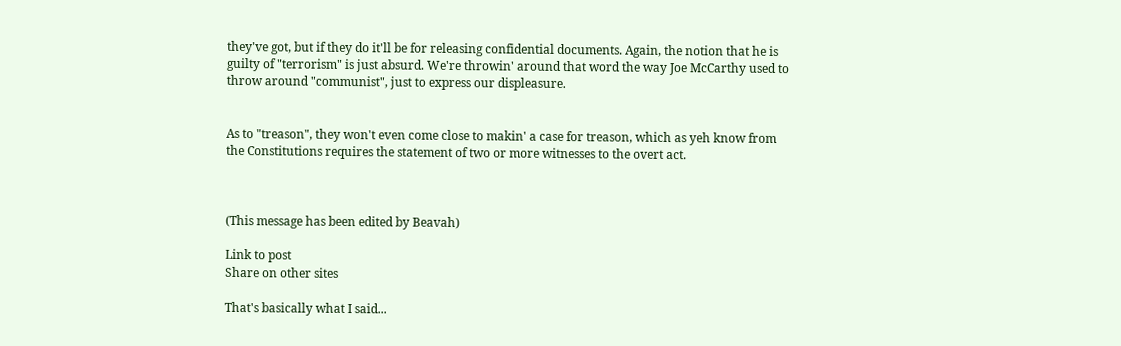they've got, but if they do it'll be for releasing confidential documents. Again, the notion that he is guilty of "terrorism" is just absurd. We're throwin' around that word the way Joe McCarthy used to throw around "communist", just to express our displeasure.


As to "treason", they won't even come close to makin' a case for treason, which as yeh know from the Constitutions requires the statement of two or more witnesses to the overt act.



(This message has been edited by Beavah)

Link to post
Share on other sites

That's basically what I said...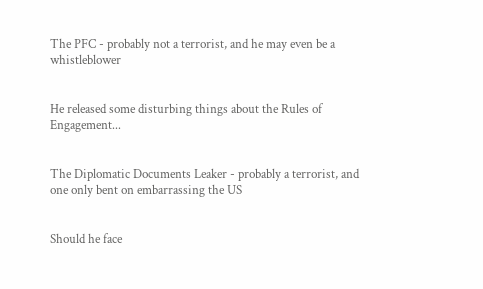The PFC - probably not a terrorist, and he may even be a whistleblower


He released some disturbing things about the Rules of Engagement...


The Diplomatic Documents Leaker - probably a terrorist, and one only bent on embarrassing the US


Should he face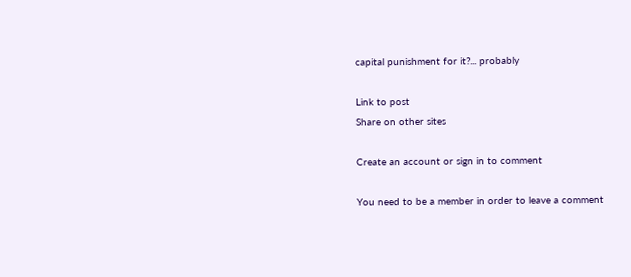capital punishment for it?... probably

Link to post
Share on other sites

Create an account or sign in to comment

You need to be a member in order to leave a comment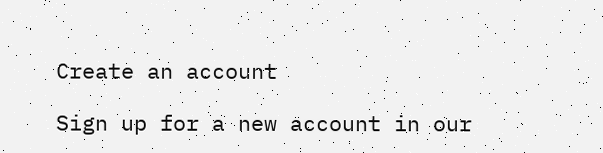Create an account

Sign up for a new account in our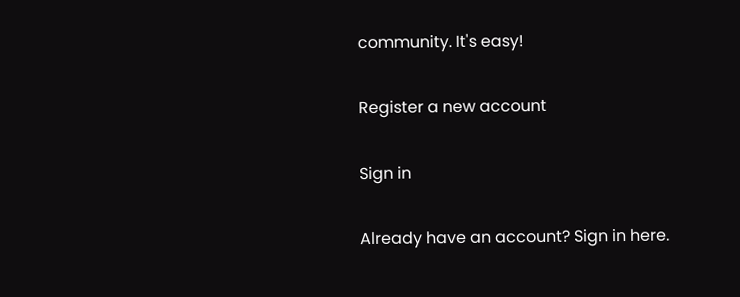community. It's easy!

Register a new account

Sign in

Already have an account? Sign in here.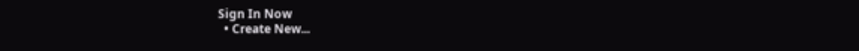Sign In Now
  • Create New...